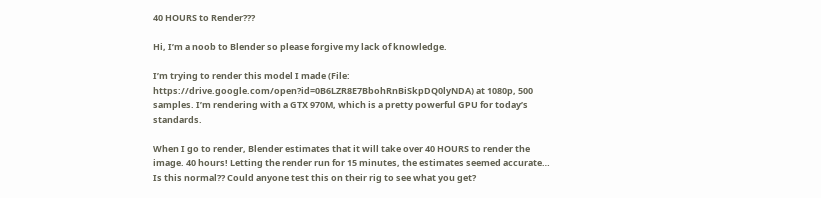40 HOURS to Render???

Hi, I’m a noob to Blender so please forgive my lack of knowledge.

I’m trying to render this model I made (File: https://drive.google.com/open?id=0B6LZR8E7BbohRnBiSkpDQ0lyNDA) at 1080p, 500 samples. I’m rendering with a GTX 970M, which is a pretty powerful GPU for today’s standards.

When I go to render, Blender estimates that it will take over 40 HOURS to render the image. 40 hours! Letting the render run for 15 minutes, the estimates seemed accurate… Is this normal?? Could anyone test this on their rig to see what you get?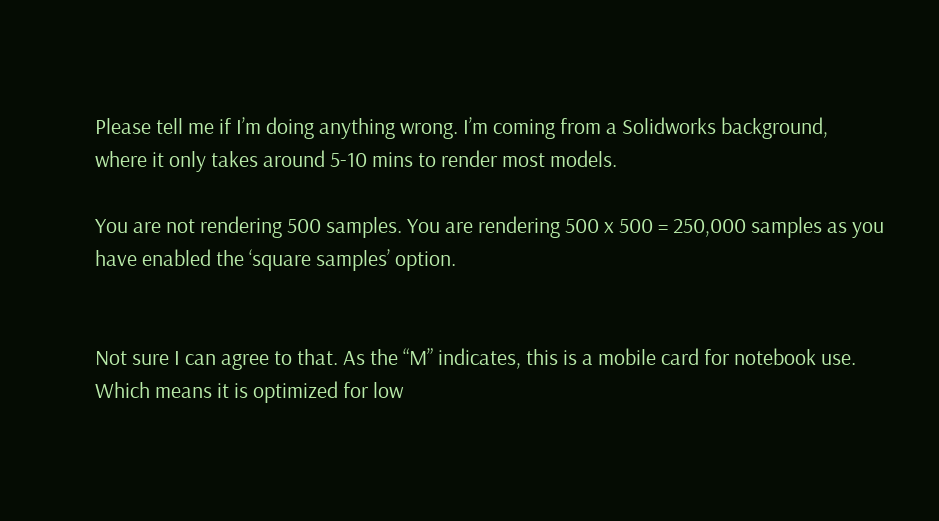Please tell me if I’m doing anything wrong. I’m coming from a Solidworks background, where it only takes around 5-10 mins to render most models.

You are not rendering 500 samples. You are rendering 500 x 500 = 250,000 samples as you have enabled the ‘square samples’ option.


Not sure I can agree to that. As the “M” indicates, this is a mobile card for notebook use. Which means it is optimized for low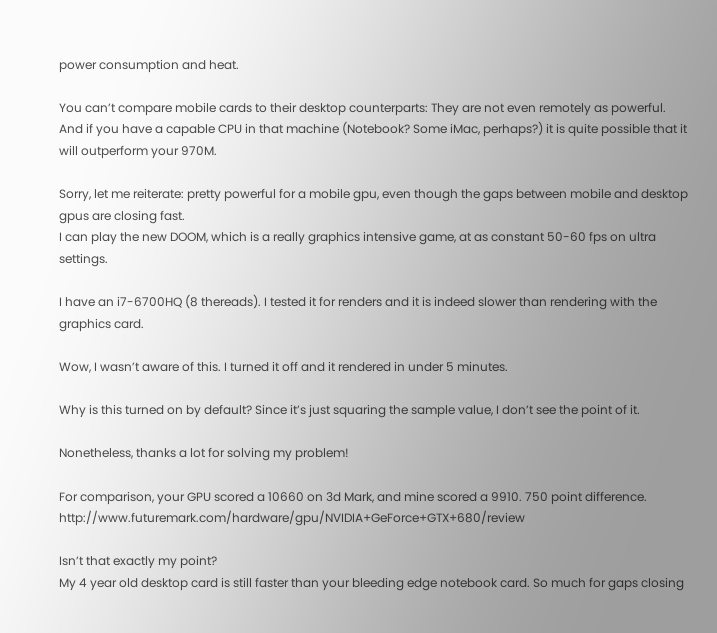power consumption and heat.

You can’t compare mobile cards to their desktop counterparts: They are not even remotely as powerful. And if you have a capable CPU in that machine (Notebook? Some iMac, perhaps?) it is quite possible that it will outperform your 970M.

Sorry, let me reiterate: pretty powerful for a mobile gpu, even though the gaps between mobile and desktop gpus are closing fast.
I can play the new DOOM, which is a really graphics intensive game, at as constant 50-60 fps on ultra settings.

I have an i7-6700HQ (8 thereads). I tested it for renders and it is indeed slower than rendering with the graphics card.

Wow, I wasn’t aware of this. I turned it off and it rendered in under 5 minutes.

Why is this turned on by default? Since it’s just squaring the sample value, I don’t see the point of it.

Nonetheless, thanks a lot for solving my problem!

For comparison, your GPU scored a 10660 on 3d Mark, and mine scored a 9910. 750 point difference. http://www.futuremark.com/hardware/gpu/NVIDIA+GeForce+GTX+680/review

Isn’t that exactly my point?
My 4 year old desktop card is still faster than your bleeding edge notebook card. So much for gaps closing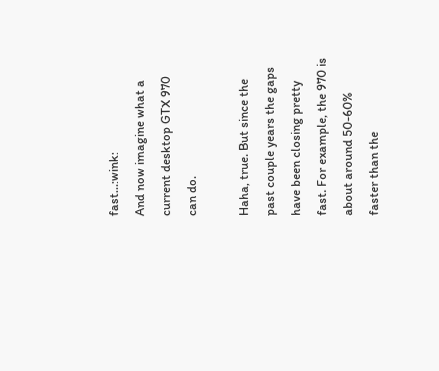fast…:wink:
And now imagine what a current desktop GTX 970 can do.

Haha, true. But since the past couple years the gaps have been closing pretty fast. For example, the 970 is about around 50-60% faster than the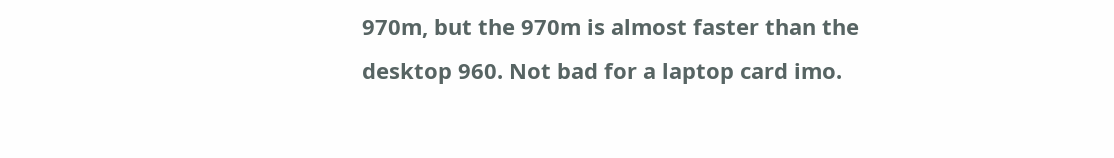970m, but the 970m is almost faster than the desktop 960. Not bad for a laptop card imo.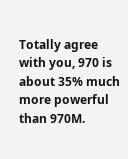Totally agree with you, 970 is about 35% much more powerful than 970M.